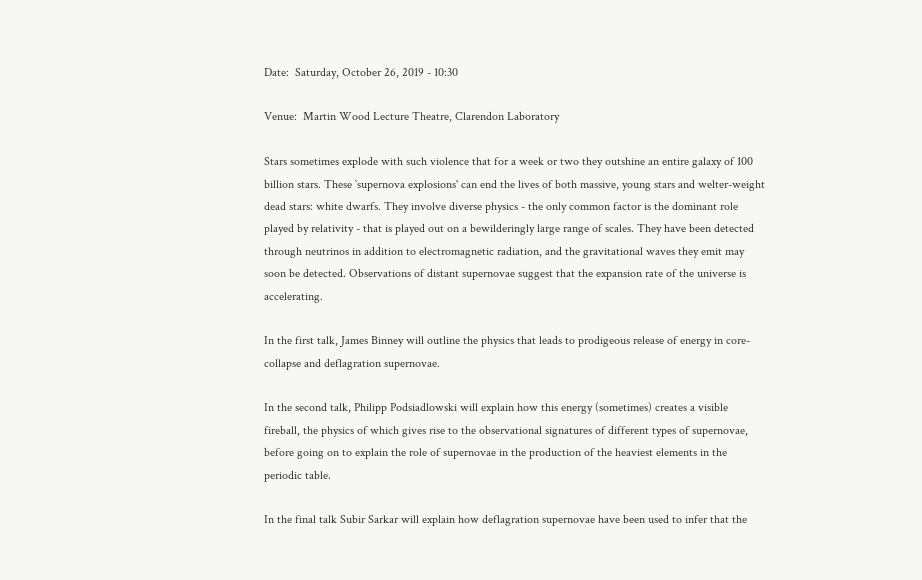Date:  Saturday, October 26, 2019 - 10:30

Venue:  Martin Wood Lecture Theatre, Clarendon Laboratory

Stars sometimes explode with such violence that for a week or two they outshine an entire galaxy of 100 billion stars. These `supernova explosions' can end the lives of both massive, young stars and welter-weight dead stars: white dwarfs. They involve diverse physics - the only common factor is the dominant role played by relativity - that is played out on a bewilderingly large range of scales. They have been detected through neutrinos in addition to electromagnetic radiation, and the gravitational waves they emit may soon be detected. Observations of distant supernovae suggest that the expansion rate of the universe is accelerating.

In the first talk, James Binney will outline the physics that leads to prodigeous release of energy in core-collapse and deflagration supernovae.

In the second talk, Philipp Podsiadlowski will explain how this energy (sometimes) creates a visible fireball, the physics of which gives rise to the observational signatures of different types of supernovae, before going on to explain the role of supernovae in the production of the heaviest elements in the periodic table.

In the final talk Subir Sarkar will explain how deflagration supernovae have been used to infer that the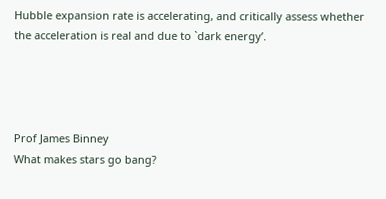Hubble expansion rate is accelerating, and critically assess whether the acceleration is real and due to `dark energy’.




Prof James Binney
What makes stars go bang?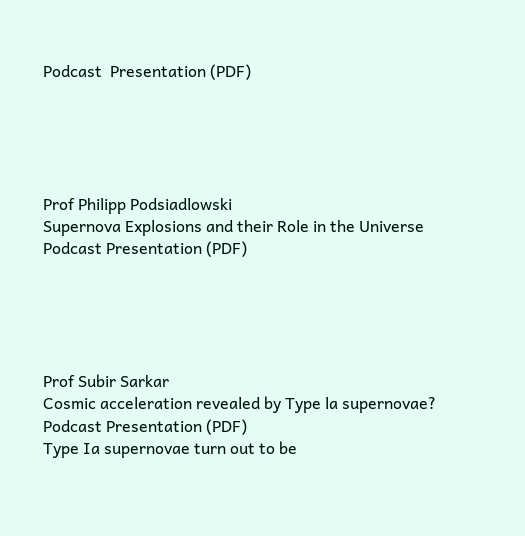Podcast  Presentation (PDF)





Prof Philipp Podsiadlowski
Supernova Explosions and their Role in the Universe
Podcast Presentation (PDF)





Prof Subir Sarkar
Cosmic acceleration revealed by Type la supernovae?
Podcast Presentation (PDF)
Type Ia supernovae turn out to be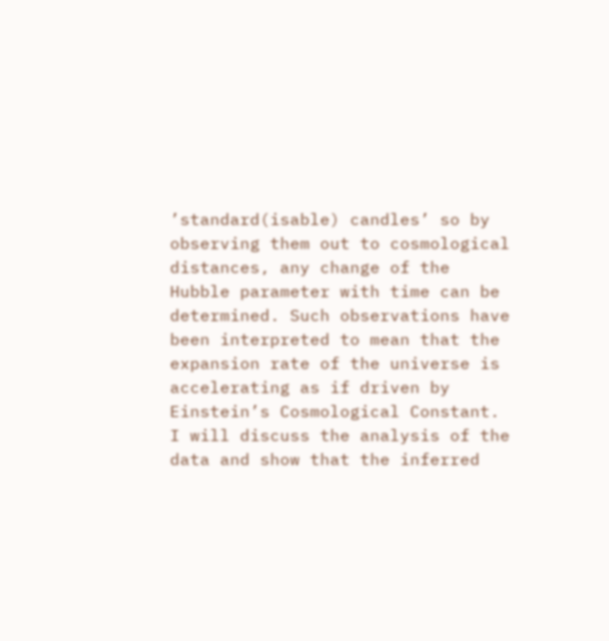’standard(isable) candles’ so by observing them out to cosmological distances, any change of the Hubble parameter with time can be determined. Such observations have been interpreted to mean that the expansion rate of the universe is accelerating as if driven by Einstein’s Cosmological Constant. I will discuss the analysis of the data and show that the inferred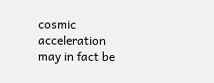cosmic acceleration may in fact be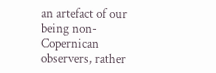an artefact of our being non-Copernican observers, rather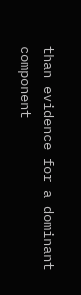than evidence for a dominant component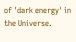of 'dark energy' in the Universe.